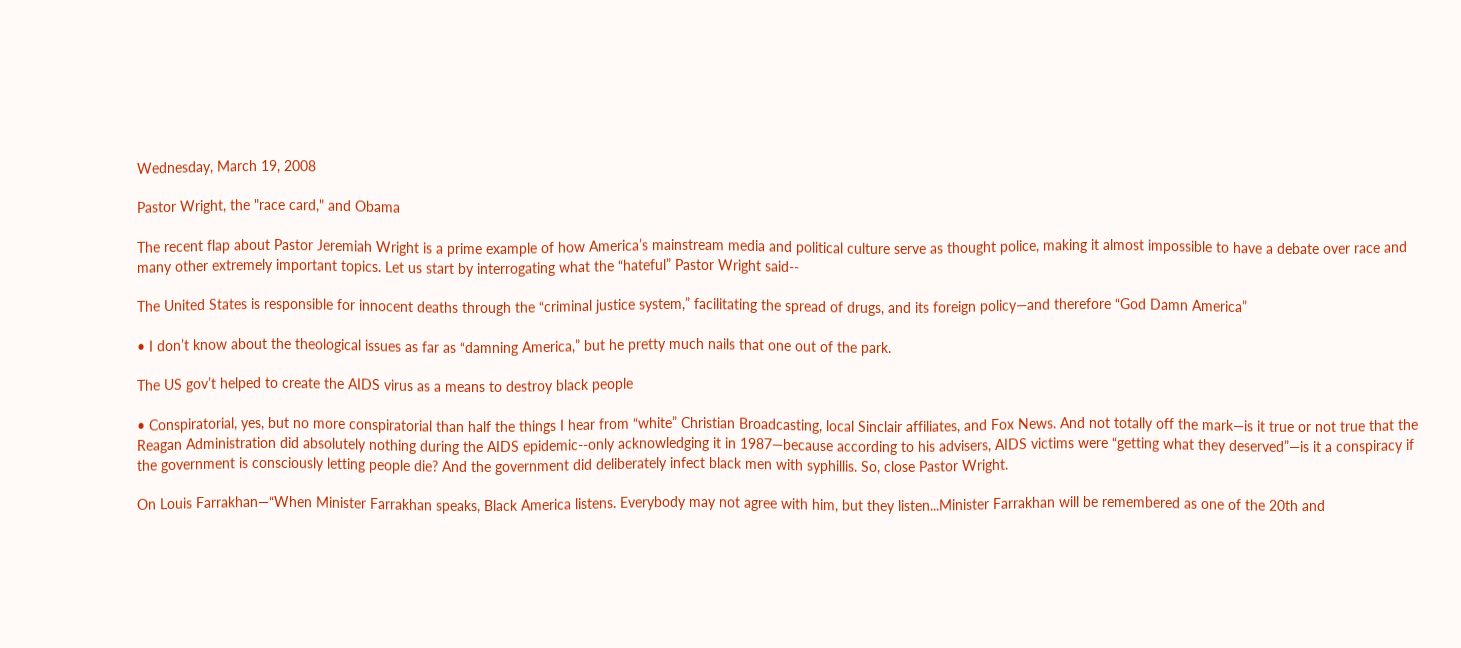Wednesday, March 19, 2008

Pastor Wright, the "race card," and Obama

The recent flap about Pastor Jeremiah Wright is a prime example of how America’s mainstream media and political culture serve as thought police, making it almost impossible to have a debate over race and many other extremely important topics. Let us start by interrogating what the “hateful” Pastor Wright said--

The United States is responsible for innocent deaths through the “criminal justice system,” facilitating the spread of drugs, and its foreign policy—and therefore “God Damn America”

• I don’t know about the theological issues as far as “damning America,” but he pretty much nails that one out of the park.

The US gov’t helped to create the AIDS virus as a means to destroy black people

• Conspiratorial, yes, but no more conspiratorial than half the things I hear from “white” Christian Broadcasting, local Sinclair affiliates, and Fox News. And not totally off the mark—is it true or not true that the Reagan Administration did absolutely nothing during the AIDS epidemic--only acknowledging it in 1987—because according to his advisers, AIDS victims were “getting what they deserved”—is it a conspiracy if the government is consciously letting people die? And the government did deliberately infect black men with syphillis. So, close Pastor Wright.

On Louis Farrakhan—“When Minister Farrakhan speaks, Black America listens. Everybody may not agree with him, but they listen...Minister Farrakhan will be remembered as one of the 20th and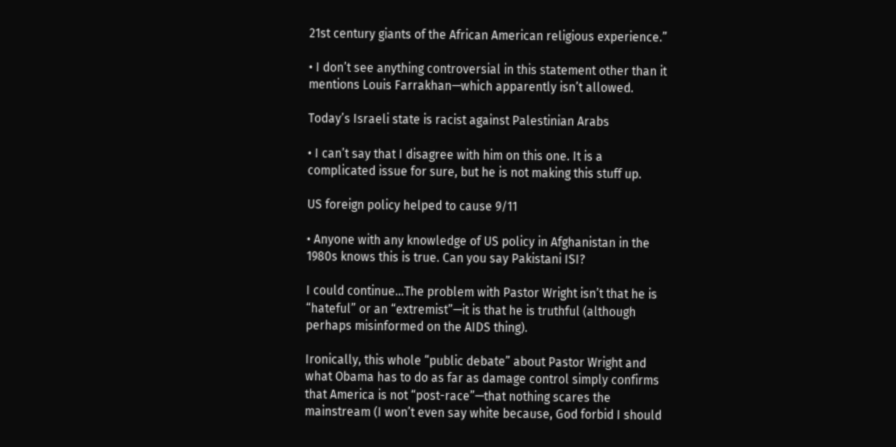21st century giants of the African American religious experience.”

• I don’t see anything controversial in this statement other than it mentions Louis Farrakhan—which apparently isn’t allowed.

Today’s Israeli state is racist against Palestinian Arabs

• I can’t say that I disagree with him on this one. It is a complicated issue for sure, but he is not making this stuff up.

US foreign policy helped to cause 9/11

• Anyone with any knowledge of US policy in Afghanistan in the 1980s knows this is true. Can you say Pakistani ISI?

I could continue…The problem with Pastor Wright isn’t that he is “hateful” or an “extremist”—it is that he is truthful (although perhaps misinformed on the AIDS thing).

Ironically, this whole “public debate” about Pastor Wright and what Obama has to do as far as damage control simply confirms that America is not “post-race”—that nothing scares the mainstream (I won’t even say white because, God forbid I should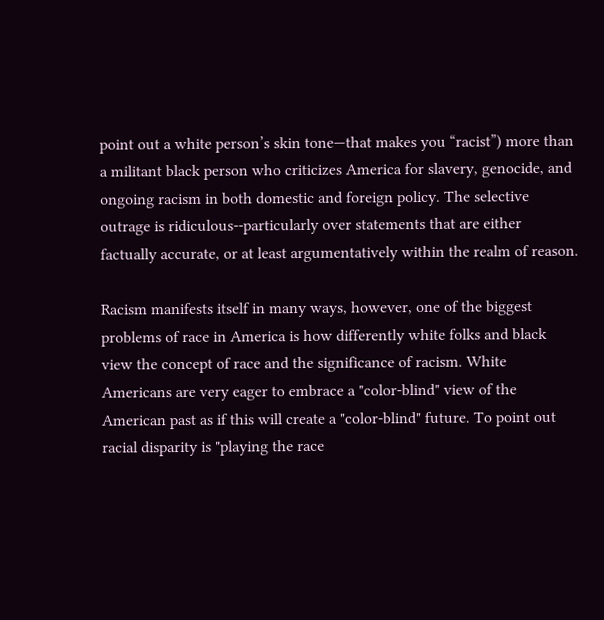point out a white person’s skin tone—that makes you “racist”) more than a militant black person who criticizes America for slavery, genocide, and ongoing racism in both domestic and foreign policy. The selective outrage is ridiculous--particularly over statements that are either factually accurate, or at least argumentatively within the realm of reason.

Racism manifests itself in many ways, however, one of the biggest problems of race in America is how differently white folks and black view the concept of race and the significance of racism. White Americans are very eager to embrace a "color-blind" view of the American past as if this will create a "color-blind" future. To point out racial disparity is "playing the race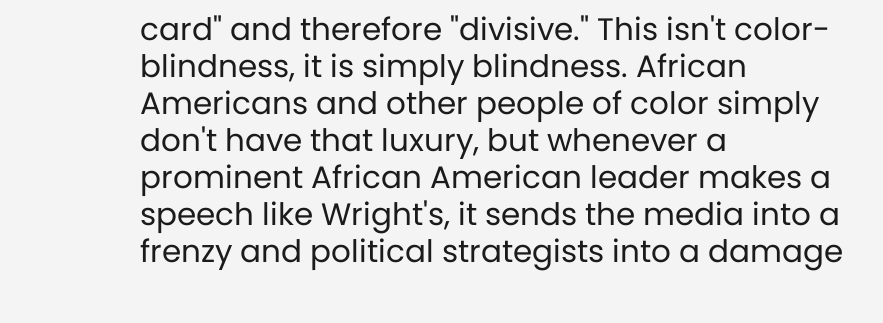card" and therefore "divisive." This isn't color-blindness, it is simply blindness. African Americans and other people of color simply don't have that luxury, but whenever a prominent African American leader makes a speech like Wright's, it sends the media into a frenzy and political strategists into a damage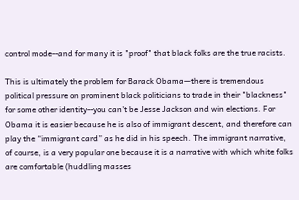control mode--and for many it is "proof" that black folks are the true racists.

This is ultimately the problem for Barack Obama—there is tremendous political pressure on prominent black politicians to trade in their "blackness" for some other identity--you can't be Jesse Jackson and win elections. For Obama it is easier because he is also of immigrant descent, and therefore can play the “immigrant card” as he did in his speech. The immigrant narrative, of course, is a very popular one because it is a narrative with which white folks are comfortable (huddling masses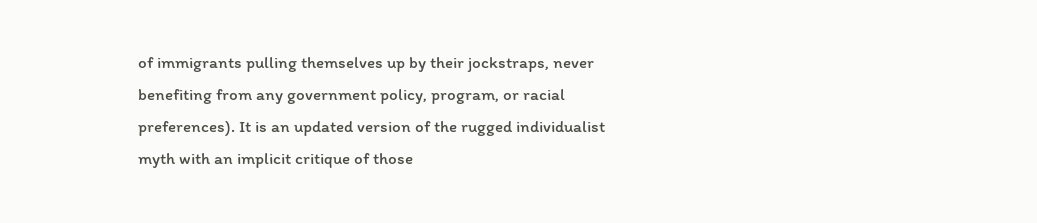of immigrants pulling themselves up by their jockstraps, never benefiting from any government policy, program, or racial preferences). It is an updated version of the rugged individualist myth with an implicit critique of those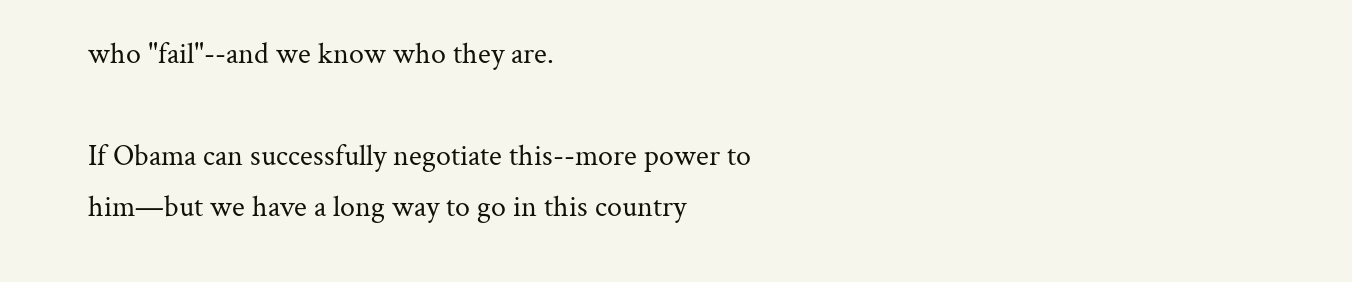who "fail"--and we know who they are.

If Obama can successfully negotiate this--more power to him—but we have a long way to go in this country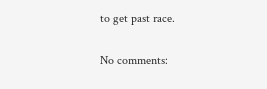to get past race.

No comments: